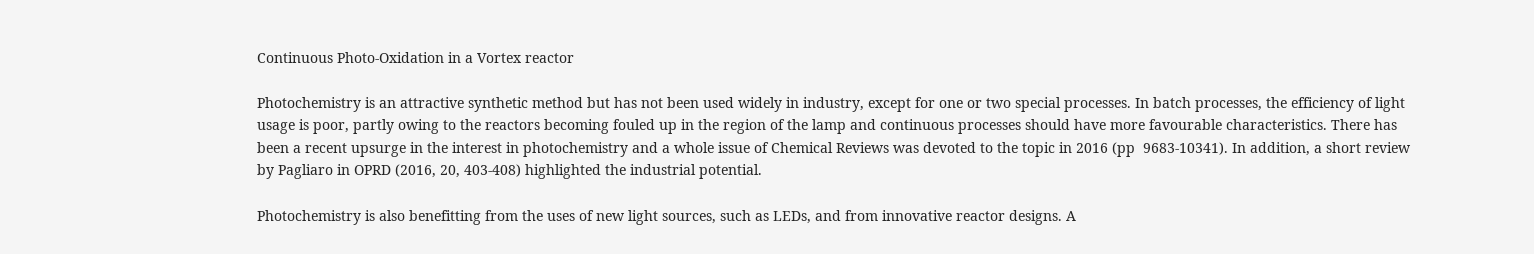Continuous Photo-Oxidation in a Vortex reactor

Photochemistry is an attractive synthetic method but has not been used widely in industry, except for one or two special processes. In batch processes, the efficiency of light usage is poor, partly owing to the reactors becoming fouled up in the region of the lamp and continuous processes should have more favourable characteristics. There has been a recent upsurge in the interest in photochemistry and a whole issue of Chemical Reviews was devoted to the topic in 2016 (pp  9683-10341). In addition, a short review by Pagliaro in OPRD (2016, 20, 403-408) highlighted the industrial potential.

Photochemistry is also benefitting from the uses of new light sources, such as LEDs, and from innovative reactor designs. A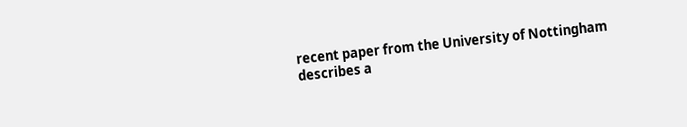recent paper from the University of Nottingham describes a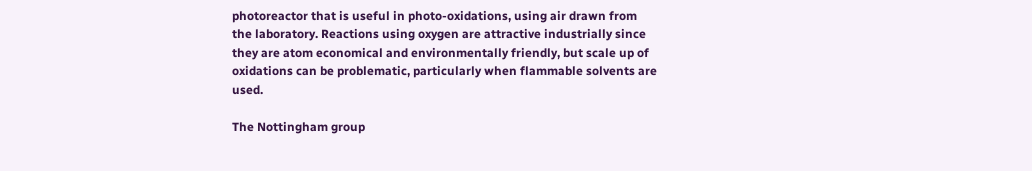photoreactor that is useful in photo-oxidations, using air drawn from the laboratory. Reactions using oxygen are attractive industrially since they are atom economical and environmentally friendly, but scale up of oxidations can be problematic, particularly when flammable solvents are used.

The Nottingham group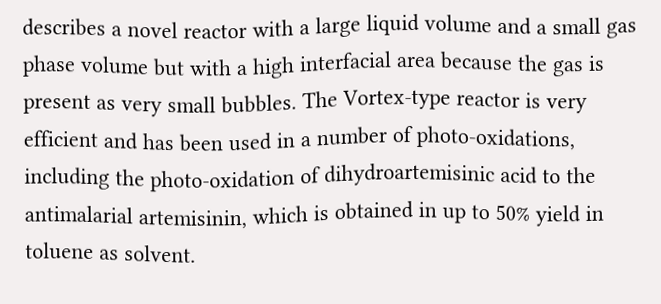describes a novel reactor with a large liquid volume and a small gas phase volume but with a high interfacial area because the gas is present as very small bubbles. The Vortex-type reactor is very efficient and has been used in a number of photo-oxidations, including the photo-oxidation of dihydroartemisinic acid to the antimalarial artemisinin, which is obtained in up to 50% yield in toluene as solvent.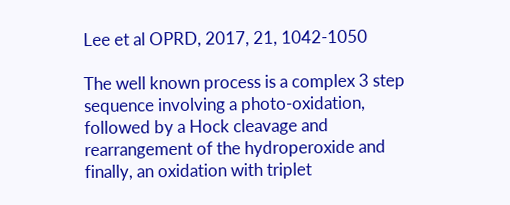Lee et al OPRD, 2017, 21, 1042-1050

The well known process is a complex 3 step sequence involving a photo-oxidation, followed by a Hock cleavage and rearrangement of the hydroperoxide and finally, an oxidation with triplet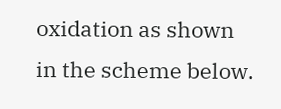oxidation as shown in the scheme below.